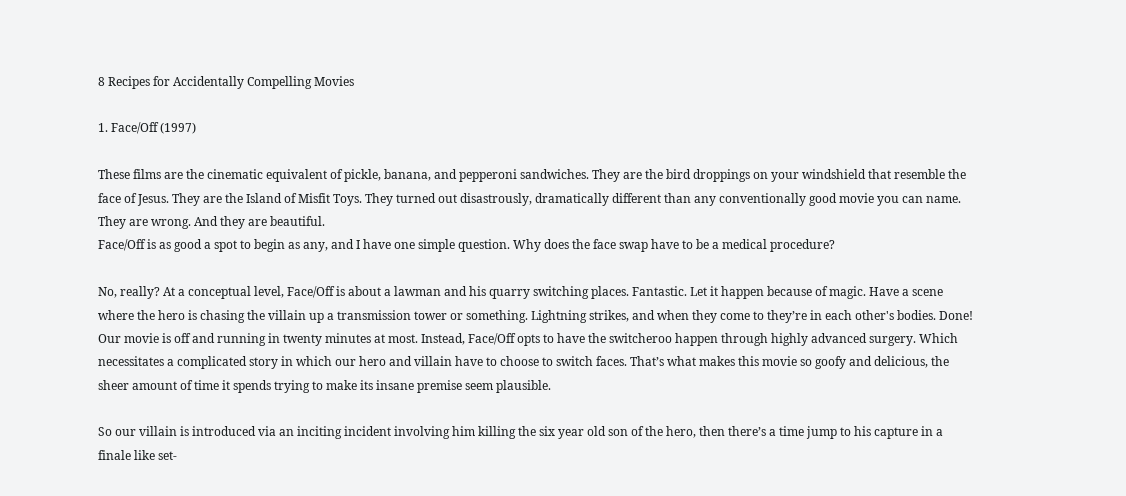8 Recipes for Accidentally Compelling Movies

1. Face/Off (1997)

These films are the cinematic equivalent of pickle, banana, and pepperoni sandwiches. They are the bird droppings on your windshield that resemble the face of Jesus. They are the Island of Misfit Toys. They turned out disastrously, dramatically different than any conventionally good movie you can name. They are wrong. And they are beautiful.
Face/Off is as good a spot to begin as any, and I have one simple question. Why does the face swap have to be a medical procedure?

No, really? At a conceptual level, Face/Off is about a lawman and his quarry switching places. Fantastic. Let it happen because of magic. Have a scene where the hero is chasing the villain up a transmission tower or something. Lightning strikes, and when they come to they’re in each other's bodies. Done! Our movie is off and running in twenty minutes at most. Instead, Face/Off opts to have the switcheroo happen through highly advanced surgery. Which necessitates a complicated story in which our hero and villain have to choose to switch faces. That’s what makes this movie so goofy and delicious, the sheer amount of time it spends trying to make its insane premise seem plausible.

So our villain is introduced via an inciting incident involving him killing the six year old son of the hero, then there’s a time jump to his capture in a finale like set-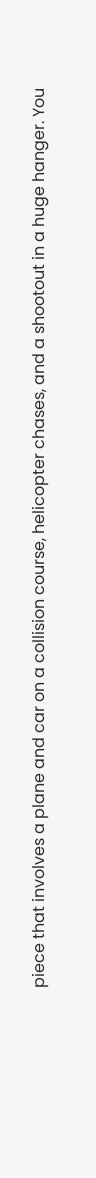piece that involves a plane and car on a collision course, helicopter chases, and a shootout in a huge hanger. You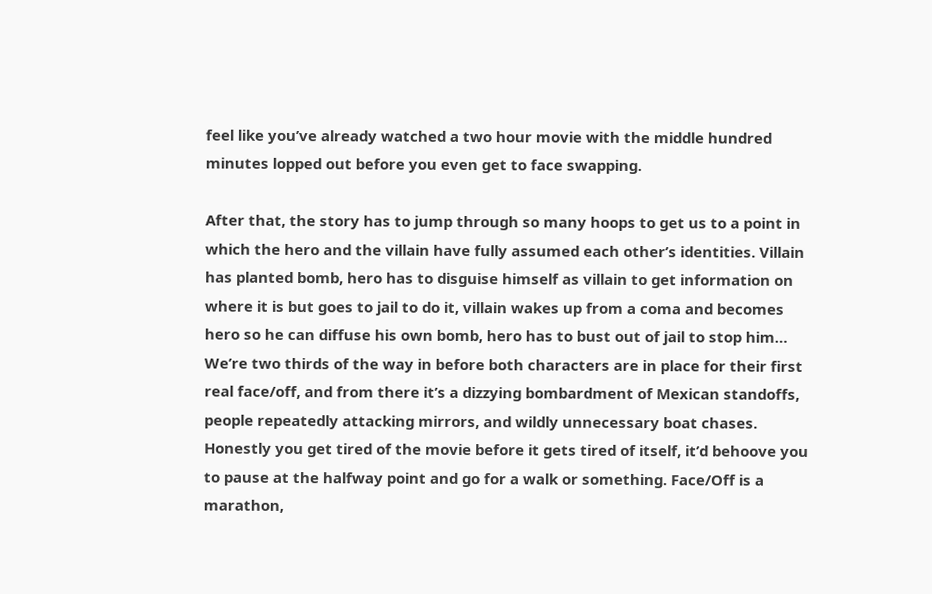feel like you’ve already watched a two hour movie with the middle hundred minutes lopped out before you even get to face swapping.

After that, the story has to jump through so many hoops to get us to a point in which the hero and the villain have fully assumed each other’s identities. Villain has planted bomb, hero has to disguise himself as villain to get information on where it is but goes to jail to do it, villain wakes up from a coma and becomes hero so he can diffuse his own bomb, hero has to bust out of jail to stop him… We’re two thirds of the way in before both characters are in place for their first real face/off, and from there it’s a dizzying bombardment of Mexican standoffs, people repeatedly attacking mirrors, and wildly unnecessary boat chases. Honestly you get tired of the movie before it gets tired of itself, it’d behoove you to pause at the halfway point and go for a walk or something. Face/Off is a marathon,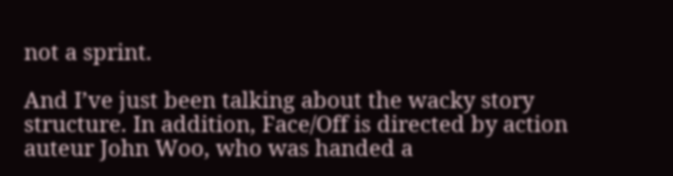not a sprint.

And I’ve just been talking about the wacky story structure. In addition, Face/Off is directed by action auteur John Woo, who was handed a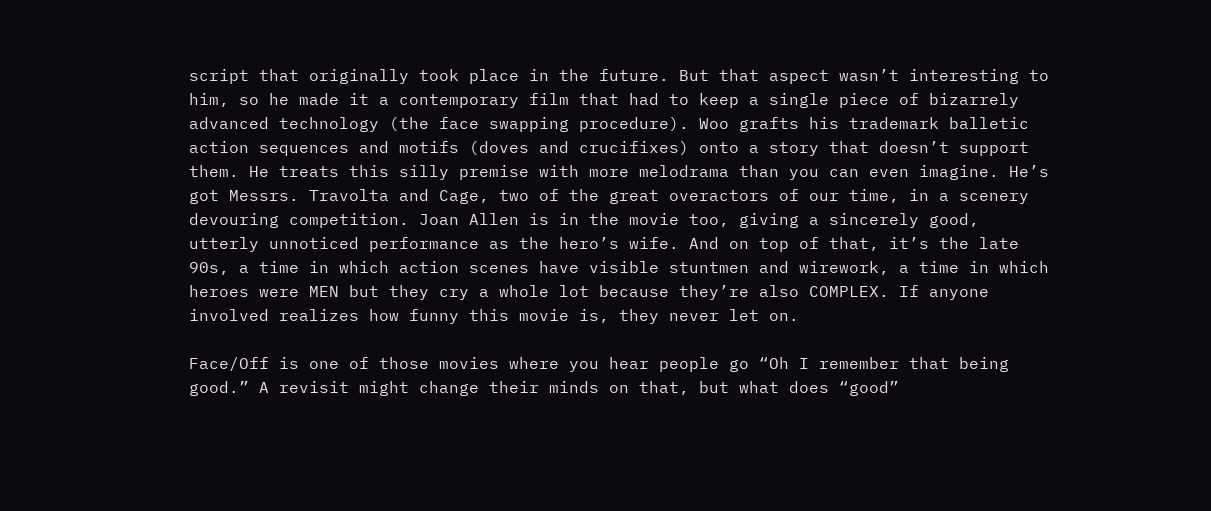script that originally took place in the future. But that aspect wasn’t interesting to him, so he made it a contemporary film that had to keep a single piece of bizarrely advanced technology (the face swapping procedure). Woo grafts his trademark balletic action sequences and motifs (doves and crucifixes) onto a story that doesn’t support them. He treats this silly premise with more melodrama than you can even imagine. He’s got Messrs. Travolta and Cage, two of the great overactors of our time, in a scenery devouring competition. Joan Allen is in the movie too, giving a sincerely good, utterly unnoticed performance as the hero’s wife. And on top of that, it’s the late 90s, a time in which action scenes have visible stuntmen and wirework, a time in which heroes were MEN but they cry a whole lot because they’re also COMPLEX. If anyone involved realizes how funny this movie is, they never let on.

Face/Off is one of those movies where you hear people go “Oh I remember that being good.” A revisit might change their minds on that, but what does “good”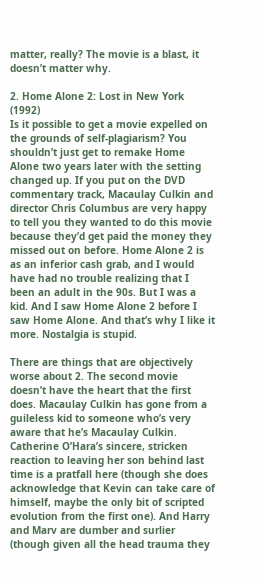matter, really? The movie is a blast, it doesn’t matter why.

2. Home Alone 2: Lost in New York (1992)
Is it possible to get a movie expelled on the grounds of self-plagiarism? You shouldn’t just get to remake Home Alone two years later with the setting changed up. If you put on the DVD commentary track, Macaulay Culkin and director Chris Columbus are very happy to tell you they wanted to do this movie because they’d get paid the money they missed out on before. Home Alone 2 is as an inferior cash grab, and I would have had no trouble realizing that I been an adult in the 90s. But I was a kid. And I saw Home Alone 2 before I saw Home Alone. And that’s why I like it more. Nostalgia is stupid.

There are things that are objectively worse about 2. The second movie doesn’t have the heart that the first does. Macaulay Culkin has gone from a guileless kid to someone who’s very aware that he’s Macaulay Culkin. Catherine O’Hara’s sincere, stricken reaction to leaving her son behind last time is a pratfall here (though she does acknowledge that Kevin can take care of himself, maybe the only bit of scripted evolution from the first one). And Harry and Marv are dumber and surlier (though given all the head trauma they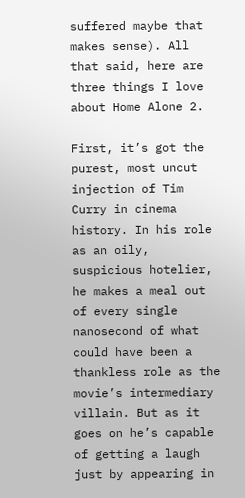suffered maybe that makes sense). All that said, here are three things I love about Home Alone 2.

First, it’s got the purest, most uncut injection of Tim Curry in cinema history. In his role as an oily, suspicious hotelier, he makes a meal out of every single nanosecond of what could have been a thankless role as the movie’s intermediary villain. But as it goes on he’s capable of getting a laugh just by appearing in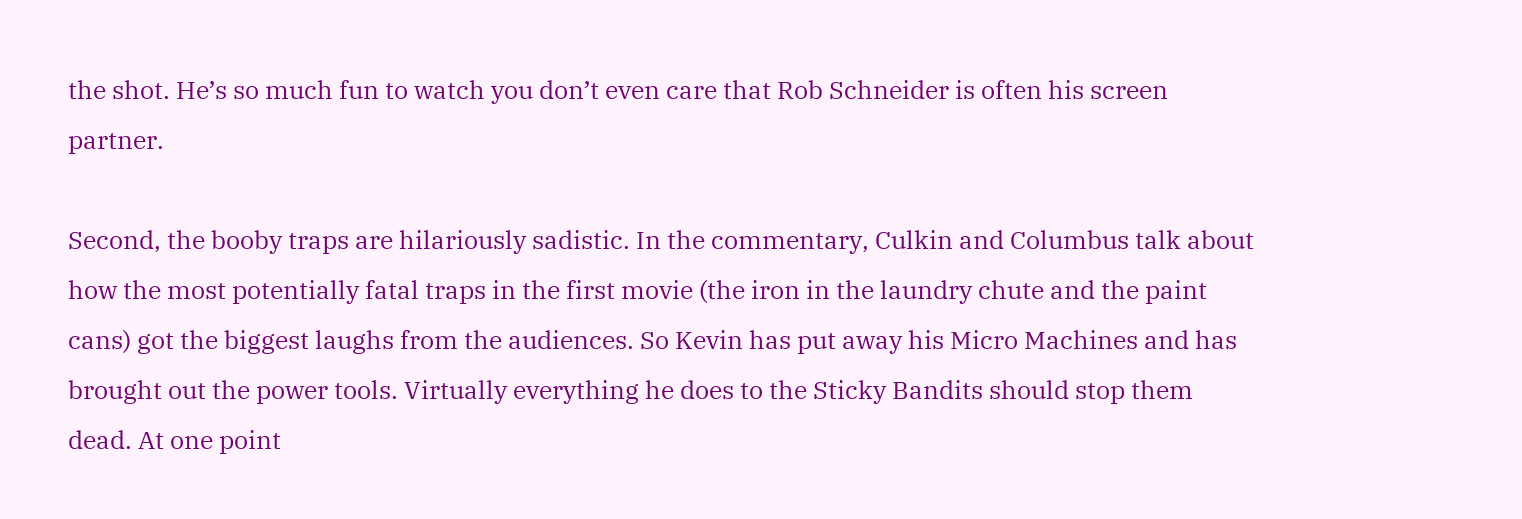the shot. He’s so much fun to watch you don’t even care that Rob Schneider is often his screen partner.

Second, the booby traps are hilariously sadistic. In the commentary, Culkin and Columbus talk about how the most potentially fatal traps in the first movie (the iron in the laundry chute and the paint cans) got the biggest laughs from the audiences. So Kevin has put away his Micro Machines and has brought out the power tools. Virtually everything he does to the Sticky Bandits should stop them dead. At one point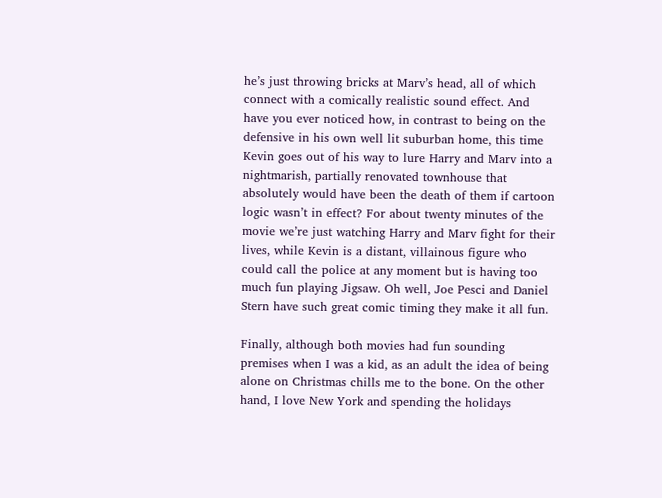he’s just throwing bricks at Marv’s head, all of which connect with a comically realistic sound effect. And have you ever noticed how, in contrast to being on the defensive in his own well lit suburban home, this time Kevin goes out of his way to lure Harry and Marv into a nightmarish, partially renovated townhouse that absolutely would have been the death of them if cartoon logic wasn’t in effect? For about twenty minutes of the movie we’re just watching Harry and Marv fight for their lives, while Kevin is a distant, villainous figure who could call the police at any moment but is having too much fun playing Jigsaw. Oh well, Joe Pesci and Daniel Stern have such great comic timing they make it all fun.

Finally, although both movies had fun sounding premises when I was a kid, as an adult the idea of being alone on Christmas chills me to the bone. On the other hand, I love New York and spending the holidays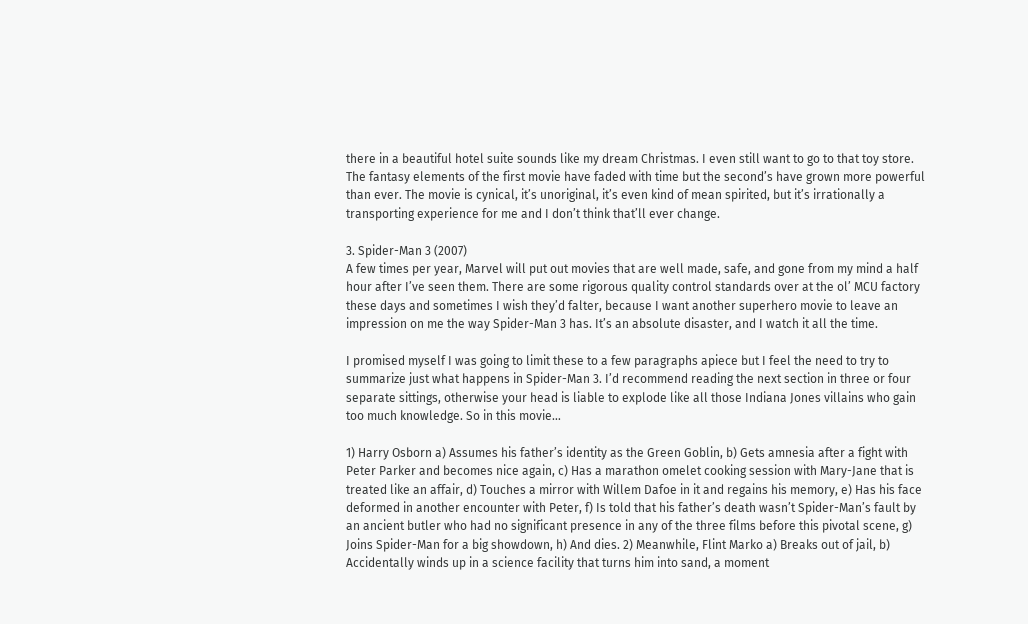there in a beautiful hotel suite sounds like my dream Christmas. I even still want to go to that toy store. The fantasy elements of the first movie have faded with time but the second’s have grown more powerful than ever. The movie is cynical, it’s unoriginal, it’s even kind of mean spirited, but it’s irrationally a transporting experience for me and I don’t think that’ll ever change.

3. Spider-Man 3 (2007)
A few times per year, Marvel will put out movies that are well made, safe, and gone from my mind a half hour after I’ve seen them. There are some rigorous quality control standards over at the ol’ MCU factory these days and sometimes I wish they’d falter, because I want another superhero movie to leave an impression on me the way Spider-Man 3 has. It’s an absolute disaster, and I watch it all the time.

I promised myself I was going to limit these to a few paragraphs apiece but I feel the need to try to summarize just what happens in Spider-Man 3. I’d recommend reading the next section in three or four separate sittings, otherwise your head is liable to explode like all those Indiana Jones villains who gain too much knowledge. So in this movie…

1) Harry Osborn a) Assumes his father’s identity as the Green Goblin, b) Gets amnesia after a fight with Peter Parker and becomes nice again, c) Has a marathon omelet cooking session with Mary-Jane that is treated like an affair, d) Touches a mirror with Willem Dafoe in it and regains his memory, e) Has his face deformed in another encounter with Peter, f) Is told that his father’s death wasn’t Spider-Man’s fault by an ancient butler who had no significant presence in any of the three films before this pivotal scene, g) Joins Spider-Man for a big showdown, h) And dies. 2) Meanwhile, Flint Marko a) Breaks out of jail, b) Accidentally winds up in a science facility that turns him into sand, a moment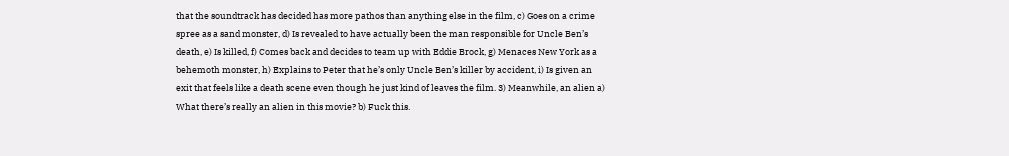that the soundtrack has decided has more pathos than anything else in the film, c) Goes on a crime spree as a sand monster, d) Is revealed to have actually been the man responsible for Uncle Ben’s death, e) Is killed, f) Comes back and decides to team up with Eddie Brock, g) Menaces New York as a behemoth monster, h) Explains to Peter that he’s only Uncle Ben’s killer by accident, i) Is given an exit that feels like a death scene even though he just kind of leaves the film. 3) Meanwhile, an alien a) What there’s really an alien in this movie? b) Fuck this.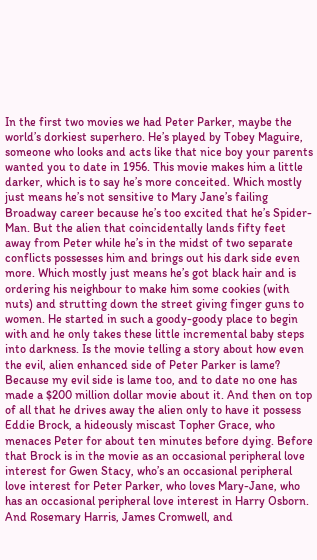In the first two movies we had Peter Parker, maybe the world’s dorkiest superhero. He’s played by Tobey Maguire, someone who looks and acts like that nice boy your parents wanted you to date in 1956. This movie makes him a little darker, which is to say he’s more conceited. Which mostly just means he’s not sensitive to Mary Jane’s failing Broadway career because he’s too excited that he’s Spider-Man. But the alien that coincidentally lands fifty feet away from Peter while he’s in the midst of two separate conflicts possesses him and brings out his dark side even more. Which mostly just means he’s got black hair and is ordering his neighbour to make him some cookies (with nuts) and strutting down the street giving finger guns to women. He started in such a goody-goody place to begin with and he only takes these little incremental baby steps into darkness. Is the movie telling a story about how even the evil, alien enhanced side of Peter Parker is lame? Because my evil side is lame too, and to date no one has made a $200 million dollar movie about it. And then on top of all that he drives away the alien only to have it possess Eddie Brock, a hideously miscast Topher Grace, who menaces Peter for about ten minutes before dying. Before that Brock is in the movie as an occasional peripheral love interest for Gwen Stacy, who’s an occasional peripheral love interest for Peter Parker, who loves Mary-Jane, who has an occasional peripheral love interest in Harry Osborn. And Rosemary Harris, James Cromwell, and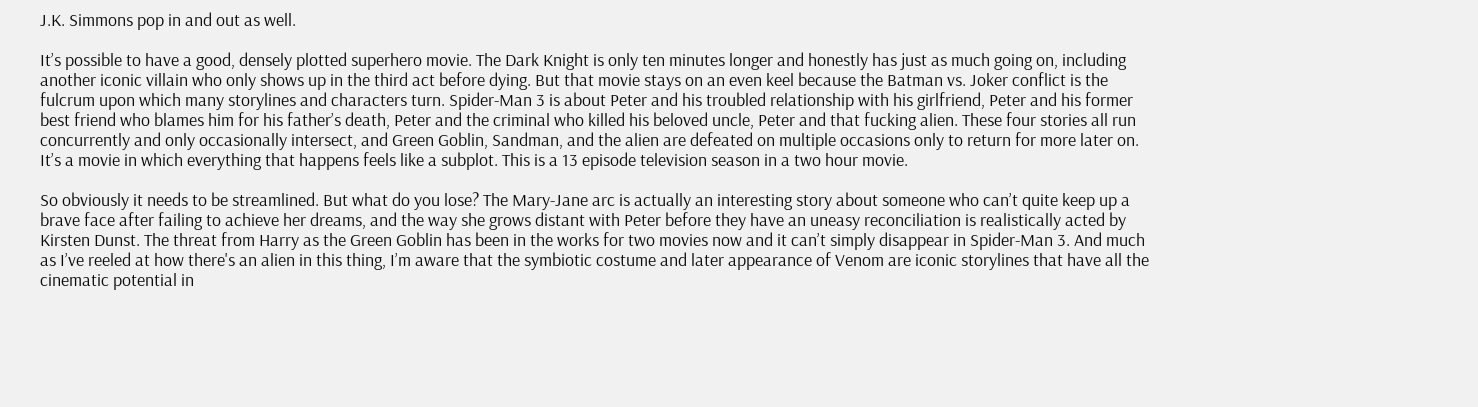J.K. Simmons pop in and out as well.

It’s possible to have a good, densely plotted superhero movie. The Dark Knight is only ten minutes longer and honestly has just as much going on, including another iconic villain who only shows up in the third act before dying. But that movie stays on an even keel because the Batman vs. Joker conflict is the fulcrum upon which many storylines and characters turn. Spider-Man 3 is about Peter and his troubled relationship with his girlfriend, Peter and his former best friend who blames him for his father’s death, Peter and the criminal who killed his beloved uncle, Peter and that fucking alien. These four stories all run concurrently and only occasionally intersect, and Green Goblin, Sandman, and the alien are defeated on multiple occasions only to return for more later on. It’s a movie in which everything that happens feels like a subplot. This is a 13 episode television season in a two hour movie.

So obviously it needs to be streamlined. But what do you lose? The Mary-Jane arc is actually an interesting story about someone who can’t quite keep up a brave face after failing to achieve her dreams, and the way she grows distant with Peter before they have an uneasy reconciliation is realistically acted by Kirsten Dunst. The threat from Harry as the Green Goblin has been in the works for two movies now and it can’t simply disappear in Spider-Man 3. And much as I’ve reeled at how there's an alien in this thing, I’m aware that the symbiotic costume and later appearance of Venom are iconic storylines that have all the cinematic potential in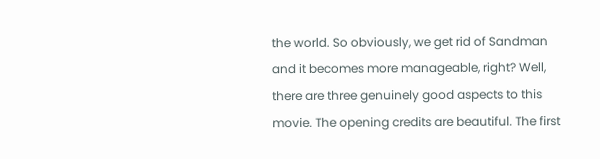the world. So obviously, we get rid of Sandman and it becomes more manageable, right? Well, there are three genuinely good aspects to this movie. The opening credits are beautiful. The first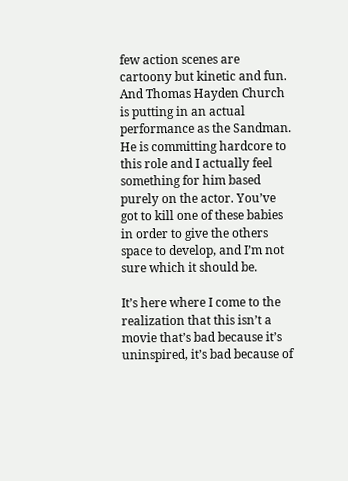few action scenes are cartoony but kinetic and fun. And Thomas Hayden Church is putting in an actual performance as the Sandman. He is committing hardcore to this role and I actually feel something for him based purely on the actor. You’ve got to kill one of these babies in order to give the others space to develop, and I’m not sure which it should be.

It’s here where I come to the realization that this isn’t a movie that’s bad because it’s uninspired, it’s bad because of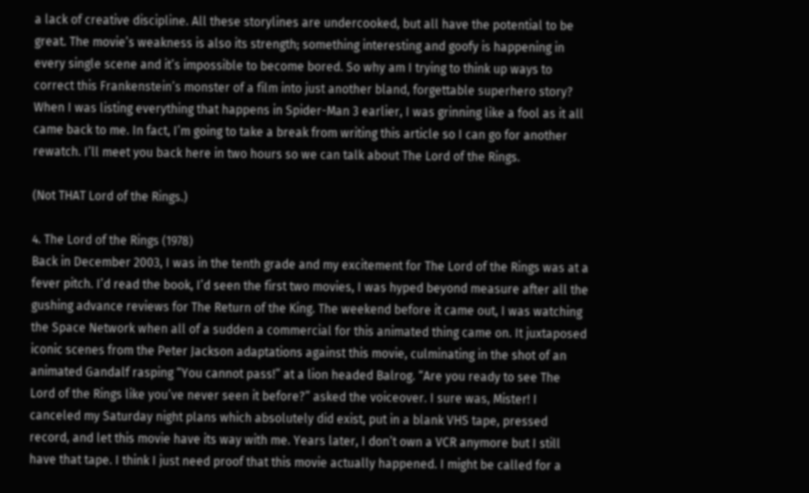a lack of creative discipline. All these storylines are undercooked, but all have the potential to be great. The movie’s weakness is also its strength; something interesting and goofy is happening in every single scene and it’s impossible to become bored. So why am I trying to think up ways to correct this Frankenstein’s monster of a film into just another bland, forgettable superhero story? When I was listing everything that happens in Spider-Man 3 earlier, I was grinning like a fool as it all came back to me. In fact, I’m going to take a break from writing this article so I can go for another rewatch. I’ll meet you back here in two hours so we can talk about The Lord of the Rings.

(Not THAT Lord of the Rings.)

4. The Lord of the Rings (1978)
Back in December 2003, I was in the tenth grade and my excitement for The Lord of the Rings was at a fever pitch. I’d read the book, I’d seen the first two movies, I was hyped beyond measure after all the gushing advance reviews for The Return of the King. The weekend before it came out, I was watching the Space Network when all of a sudden a commercial for this animated thing came on. It juxtaposed iconic scenes from the Peter Jackson adaptations against this movie, culminating in the shot of an animated Gandalf rasping “You cannot pass!” at a lion headed Balrog. “Are you ready to see The Lord of the Rings like you’ve never seen it before?” asked the voiceover. I sure was, Mister! I canceled my Saturday night plans which absolutely did exist, put in a blank VHS tape, pressed record, and let this movie have its way with me. Years later, I don’t own a VCR anymore but I still have that tape. I think I just need proof that this movie actually happened. I might be called for a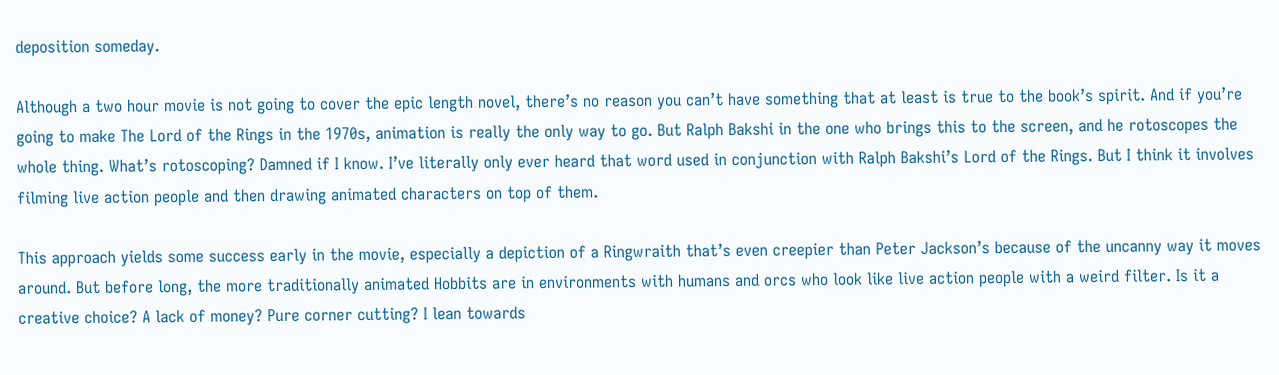deposition someday.

Although a two hour movie is not going to cover the epic length novel, there’s no reason you can’t have something that at least is true to the book’s spirit. And if you’re going to make The Lord of the Rings in the 1970s, animation is really the only way to go. But Ralph Bakshi in the one who brings this to the screen, and he rotoscopes the whole thing. What’s rotoscoping? Damned if I know. I’ve literally only ever heard that word used in conjunction with Ralph Bakshi’s Lord of the Rings. But I think it involves filming live action people and then drawing animated characters on top of them.

This approach yields some success early in the movie, especially a depiction of a Ringwraith that’s even creepier than Peter Jackson’s because of the uncanny way it moves around. But before long, the more traditionally animated Hobbits are in environments with humans and orcs who look like live action people with a weird filter. Is it a creative choice? A lack of money? Pure corner cutting? I lean towards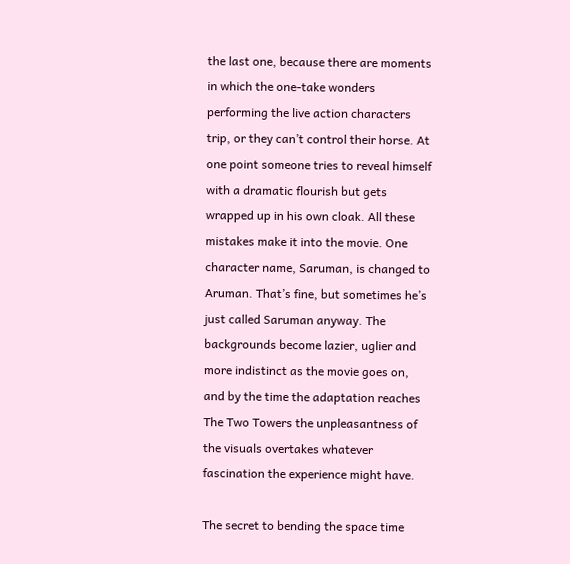the last one, because there are moments in which the one-take wonders performing the live action characters trip, or they can’t control their horse. At one point someone tries to reveal himself with a dramatic flourish but gets wrapped up in his own cloak. All these mistakes make it into the movie. One character name, Saruman, is changed to Aruman. That’s fine, but sometimes he’s just called Saruman anyway. The backgrounds become lazier, uglier and more indistinct as the movie goes on, and by the time the adaptation reaches The Two Towers the unpleasantness of the visuals overtakes whatever fascination the experience might have.

The secret to bending the space time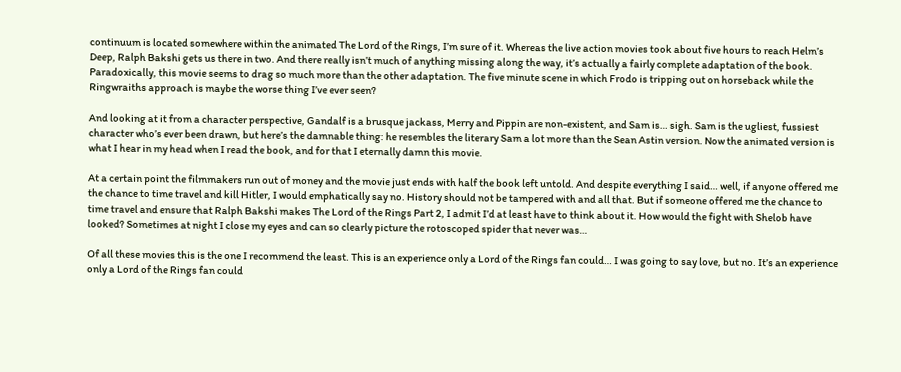continuum is located somewhere within the animated The Lord of the Rings, I’m sure of it. Whereas the live action movies took about five hours to reach Helm’s Deep, Ralph Bakshi gets us there in two. And there really isn’t much of anything missing along the way, it’s actually a fairly complete adaptation of the book. Paradoxically, this movie seems to drag so much more than the other adaptation. The five minute scene in which Frodo is tripping out on horseback while the Ringwraiths approach is maybe the worse thing I’ve ever seen?

And looking at it from a character perspective, Gandalf is a brusque jackass, Merry and Pippin are non-existent, and Sam is… sigh. Sam is the ugliest, fussiest character who’s ever been drawn, but here’s the damnable thing: he resembles the literary Sam a lot more than the Sean Astin version. Now the animated version is what I hear in my head when I read the book, and for that I eternally damn this movie.

At a certain point the filmmakers run out of money and the movie just ends with half the book left untold. And despite everything I said… well, if anyone offered me the chance to time travel and kill Hitler, I would emphatically say no. History should not be tampered with and all that. But if someone offered me the chance to time travel and ensure that Ralph Bakshi makes The Lord of the Rings Part 2, I admit I’d at least have to think about it. How would the fight with Shelob have looked? Sometimes at night I close my eyes and can so clearly picture the rotoscoped spider that never was…

Of all these movies this is the one I recommend the least. This is an experience only a Lord of the Rings fan could… I was going to say love, but no. It’s an experience only a Lord of the Rings fan could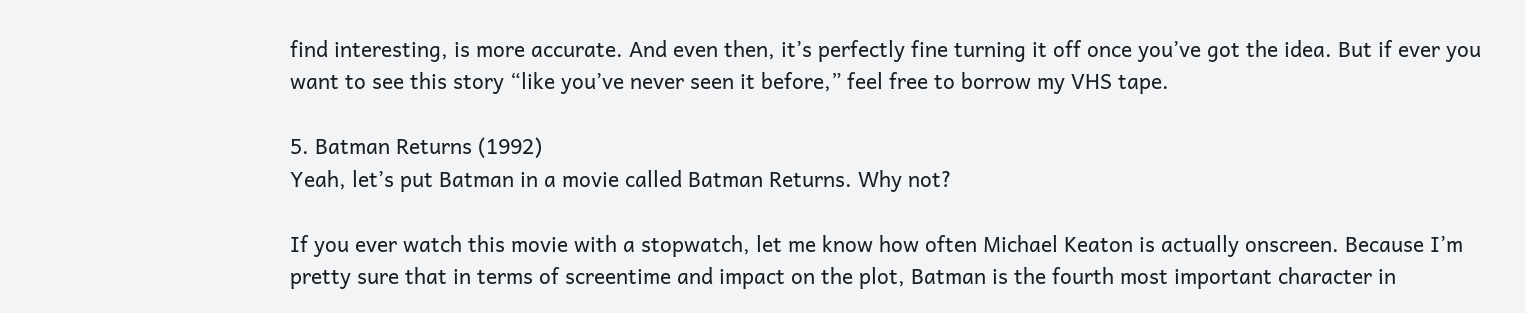find interesting, is more accurate. And even then, it’s perfectly fine turning it off once you’ve got the idea. But if ever you want to see this story “like you’ve never seen it before,” feel free to borrow my VHS tape.

5. Batman Returns (1992)
Yeah, let’s put Batman in a movie called Batman Returns. Why not?

If you ever watch this movie with a stopwatch, let me know how often Michael Keaton is actually onscreen. Because I’m pretty sure that in terms of screentime and impact on the plot, Batman is the fourth most important character in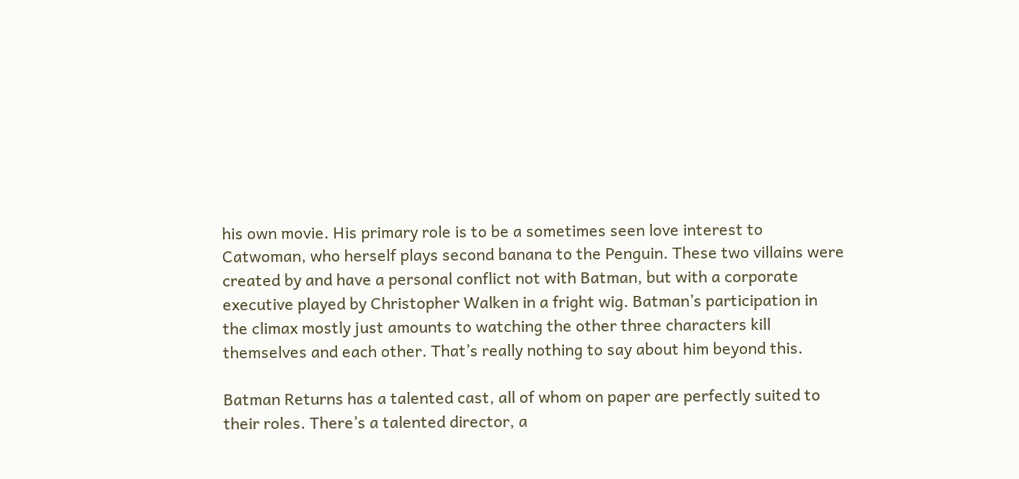his own movie. His primary role is to be a sometimes seen love interest to Catwoman, who herself plays second banana to the Penguin. These two villains were created by and have a personal conflict not with Batman, but with a corporate executive played by Christopher Walken in a fright wig. Batman’s participation in the climax mostly just amounts to watching the other three characters kill themselves and each other. That’s really nothing to say about him beyond this.

Batman Returns has a talented cast, all of whom on paper are perfectly suited to their roles. There’s a talented director, a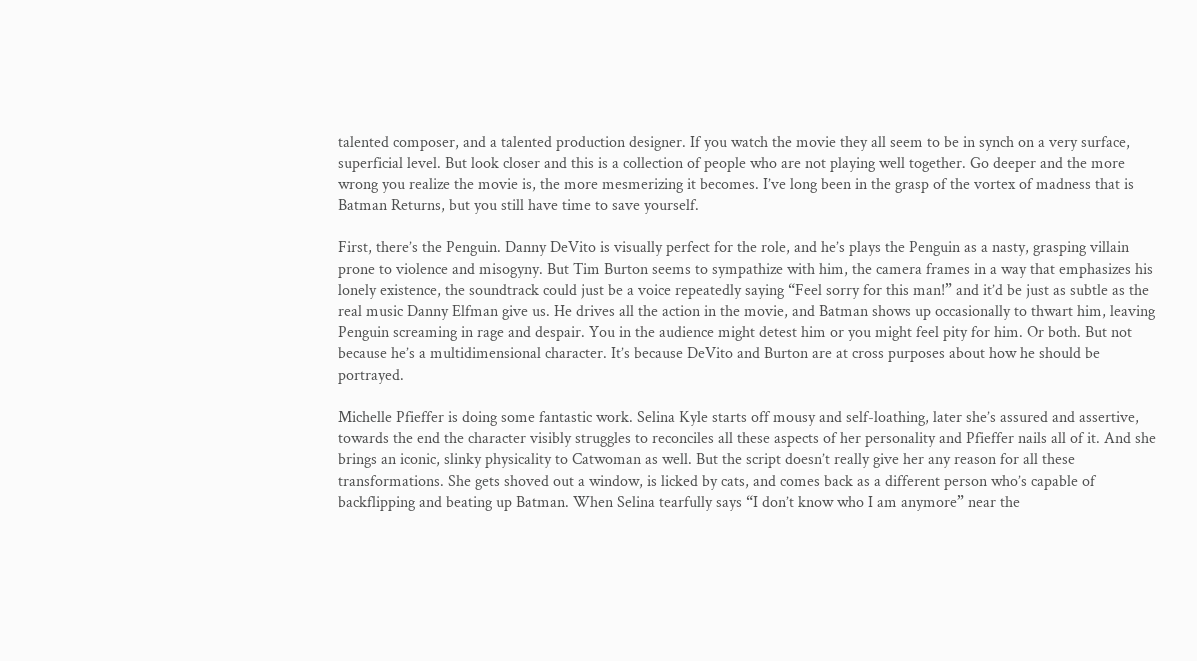talented composer, and a talented production designer. If you watch the movie they all seem to be in synch on a very surface, superficial level. But look closer and this is a collection of people who are not playing well together. Go deeper and the more wrong you realize the movie is, the more mesmerizing it becomes. I’ve long been in the grasp of the vortex of madness that is Batman Returns, but you still have time to save yourself.

First, there’s the Penguin. Danny DeVito is visually perfect for the role, and he’s plays the Penguin as a nasty, grasping villain prone to violence and misogyny. But Tim Burton seems to sympathize with him, the camera frames in a way that emphasizes his lonely existence, the soundtrack could just be a voice repeatedly saying “Feel sorry for this man!” and it’d be just as subtle as the real music Danny Elfman give us. He drives all the action in the movie, and Batman shows up occasionally to thwart him, leaving Penguin screaming in rage and despair. You in the audience might detest him or you might feel pity for him. Or both. But not because he’s a multidimensional character. It’s because DeVito and Burton are at cross purposes about how he should be portrayed.

Michelle Pfieffer is doing some fantastic work. Selina Kyle starts off mousy and self-loathing, later she’s assured and assertive, towards the end the character visibly struggles to reconciles all these aspects of her personality and Pfieffer nails all of it. And she brings an iconic, slinky physicality to Catwoman as well. But the script doesn’t really give her any reason for all these transformations. She gets shoved out a window, is licked by cats, and comes back as a different person who’s capable of backflipping and beating up Batman. When Selina tearfully says “I don’t know who I am anymore” near the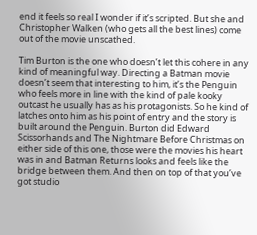end it feels so real I wonder if it’s scripted. But she and Christopher Walken (who gets all the best lines) come out of the movie unscathed.

Tim Burton is the one who doesn’t let this cohere in any kind of meaningful way. Directing a Batman movie doesn’t seem that interesting to him, it’s the Penguin who feels more in line with the kind of pale kooky outcast he usually has as his protagonists. So he kind of latches onto him as his point of entry and the story is built around the Penguin. Burton did Edward Scissorhands and The Nightmare Before Christmas on either side of this one, those were the movies his heart was in and Batman Returns looks and feels like the bridge between them. And then on top of that you’ve got studio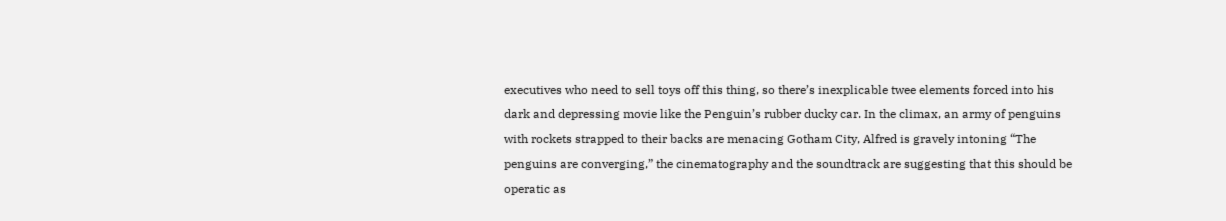executives who need to sell toys off this thing, so there’s inexplicable twee elements forced into his dark and depressing movie like the Penguin’s rubber ducky car. In the climax, an army of penguins with rockets strapped to their backs are menacing Gotham City, Alfred is gravely intoning “The penguins are converging,” the cinematography and the soundtrack are suggesting that this should be operatic as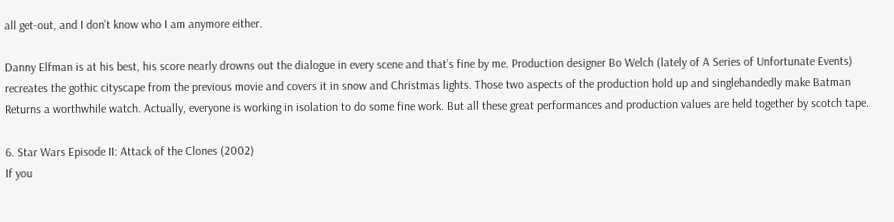all get-out, and I don’t know who I am anymore either.

Danny Elfman is at his best, his score nearly drowns out the dialogue in every scene and that’s fine by me. Production designer Bo Welch (lately of A Series of Unfortunate Events) recreates the gothic cityscape from the previous movie and covers it in snow and Christmas lights. Those two aspects of the production hold up and singlehandedly make Batman Returns a worthwhile watch. Actually, everyone is working in isolation to do some fine work. But all these great performances and production values are held together by scotch tape.

6. Star Wars Episode II: Attack of the Clones (2002)
If you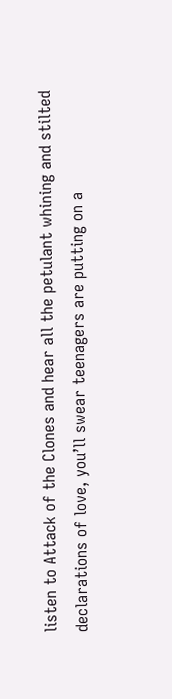listen to Attack of the Clones and hear all the petulant whining and stilted declarations of love, you’ll swear teenagers are putting on a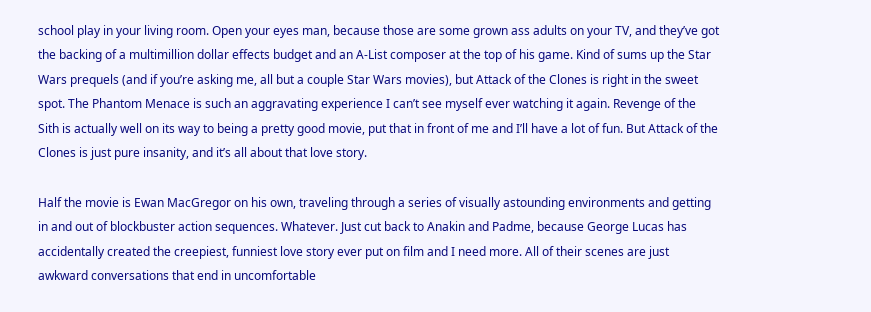school play in your living room. Open your eyes man, because those are some grown ass adults on your TV, and they’ve got the backing of a multimillion dollar effects budget and an A-List composer at the top of his game. Kind of sums up the Star Wars prequels (and if you’re asking me, all but a couple Star Wars movies), but Attack of the Clones is right in the sweet spot. The Phantom Menace is such an aggravating experience I can’t see myself ever watching it again. Revenge of the Sith is actually well on its way to being a pretty good movie, put that in front of me and I’ll have a lot of fun. But Attack of the Clones is just pure insanity, and it’s all about that love story.

Half the movie is Ewan MacGregor on his own, traveling through a series of visually astounding environments and getting in and out of blockbuster action sequences. Whatever. Just cut back to Anakin and Padme, because George Lucas has accidentally created the creepiest, funniest love story ever put on film and I need more. All of their scenes are just awkward conversations that end in uncomfortable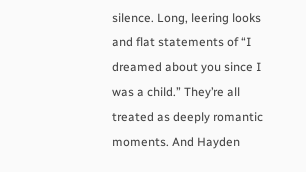silence. Long, leering looks and flat statements of “I dreamed about you since I was a child.” They’re all treated as deeply romantic moments. And Hayden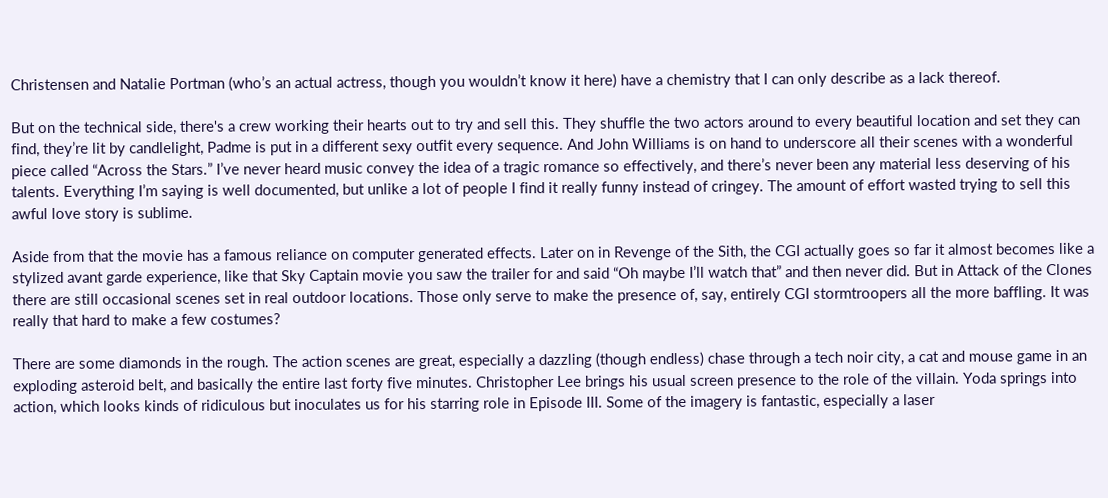Christensen and Natalie Portman (who’s an actual actress, though you wouldn’t know it here) have a chemistry that I can only describe as a lack thereof.

But on the technical side, there's a crew working their hearts out to try and sell this. They shuffle the two actors around to every beautiful location and set they can find, they’re lit by candlelight, Padme is put in a different sexy outfit every sequence. And John Williams is on hand to underscore all their scenes with a wonderful piece called “Across the Stars.” I’ve never heard music convey the idea of a tragic romance so effectively, and there’s never been any material less deserving of his talents. Everything I’m saying is well documented, but unlike a lot of people I find it really funny instead of cringey. The amount of effort wasted trying to sell this awful love story is sublime.

Aside from that the movie has a famous reliance on computer generated effects. Later on in Revenge of the Sith, the CGI actually goes so far it almost becomes like a stylized avant garde experience, like that Sky Captain movie you saw the trailer for and said “Oh maybe I’ll watch that” and then never did. But in Attack of the Clones there are still occasional scenes set in real outdoor locations. Those only serve to make the presence of, say, entirely CGI stormtroopers all the more baffling. It was really that hard to make a few costumes?

There are some diamonds in the rough. The action scenes are great, especially a dazzling (though endless) chase through a tech noir city, a cat and mouse game in an exploding asteroid belt, and basically the entire last forty five minutes. Christopher Lee brings his usual screen presence to the role of the villain. Yoda springs into action, which looks kinds of ridiculous but inoculates us for his starring role in Episode III. Some of the imagery is fantastic, especially a laser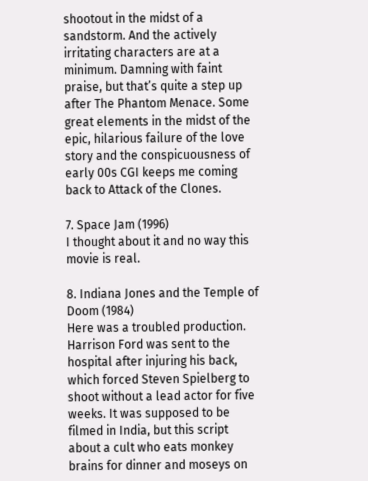shootout in the midst of a sandstorm. And the actively irritating characters are at a minimum. Damning with faint praise, but that’s quite a step up after The Phantom Menace. Some great elements in the midst of the epic, hilarious failure of the love story and the conspicuousness of early 00s CGI keeps me coming back to Attack of the Clones.

7. Space Jam (1996)
I thought about it and no way this movie is real.

8. Indiana Jones and the Temple of Doom (1984)
Here was a troubled production. Harrison Ford was sent to the hospital after injuring his back, which forced Steven Spielberg to shoot without a lead actor for five weeks. It was supposed to be filmed in India, but this script about a cult who eats monkey brains for dinner and moseys on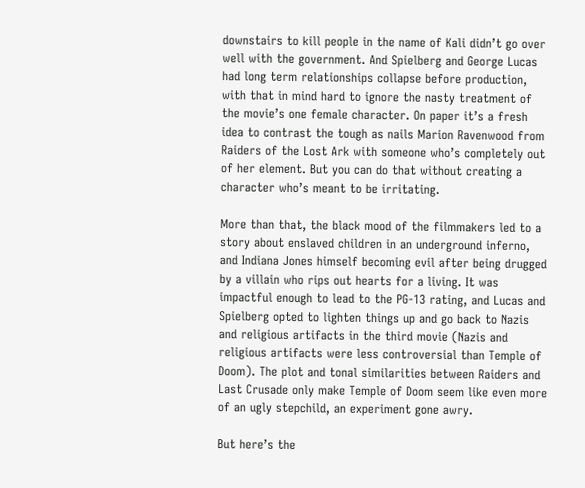downstairs to kill people in the name of Kali didn’t go over well with the government. And Spielberg and George Lucas had long term relationships collapse before production, with that in mind hard to ignore the nasty treatment of the movie’s one female character. On paper it’s a fresh idea to contrast the tough as nails Marion Ravenwood from Raiders of the Lost Ark with someone who’s completely out of her element. But you can do that without creating a character who’s meant to be irritating.

More than that, the black mood of the filmmakers led to a story about enslaved children in an underground inferno, and Indiana Jones himself becoming evil after being drugged by a villain who rips out hearts for a living. It was impactful enough to lead to the PG-13 rating, and Lucas and Spielberg opted to lighten things up and go back to Nazis and religious artifacts in the third movie (Nazis and religious artifacts were less controversial than Temple of Doom). The plot and tonal similarities between Raiders and Last Crusade only make Temple of Doom seem like even more of an ugly stepchild, an experiment gone awry.

But here’s the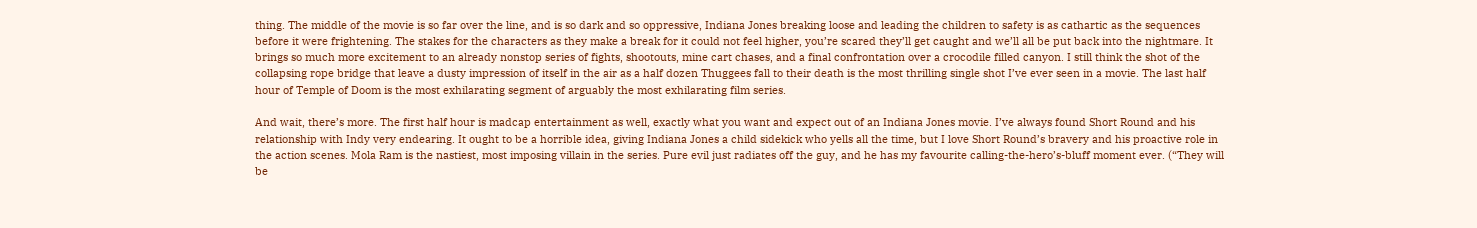thing. The middle of the movie is so far over the line, and is so dark and so oppressive, Indiana Jones breaking loose and leading the children to safety is as cathartic as the sequences before it were frightening. The stakes for the characters as they make a break for it could not feel higher, you’re scared they’ll get caught and we’ll all be put back into the nightmare. It brings so much more excitement to an already nonstop series of fights, shootouts, mine cart chases, and a final confrontation over a crocodile filled canyon. I still think the shot of the collapsing rope bridge that leave a dusty impression of itself in the air as a half dozen Thuggees fall to their death is the most thrilling single shot I’ve ever seen in a movie. The last half hour of Temple of Doom is the most exhilarating segment of arguably the most exhilarating film series.

And wait, there’s more. The first half hour is madcap entertainment as well, exactly what you want and expect out of an Indiana Jones movie. I’ve always found Short Round and his relationship with Indy very endearing. It ought to be a horrible idea, giving Indiana Jones a child sidekick who yells all the time, but I love Short Round’s bravery and his proactive role in the action scenes. Mola Ram is the nastiest, most imposing villain in the series. Pure evil just radiates off the guy, and he has my favourite calling-the-hero’s-bluff moment ever. (“They will be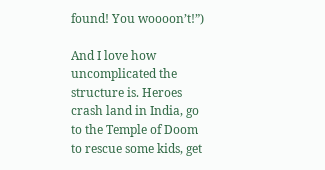found! You woooon’t!”)

And I love how uncomplicated the structure is. Heroes crash land in India, go to the Temple of Doom to rescue some kids, get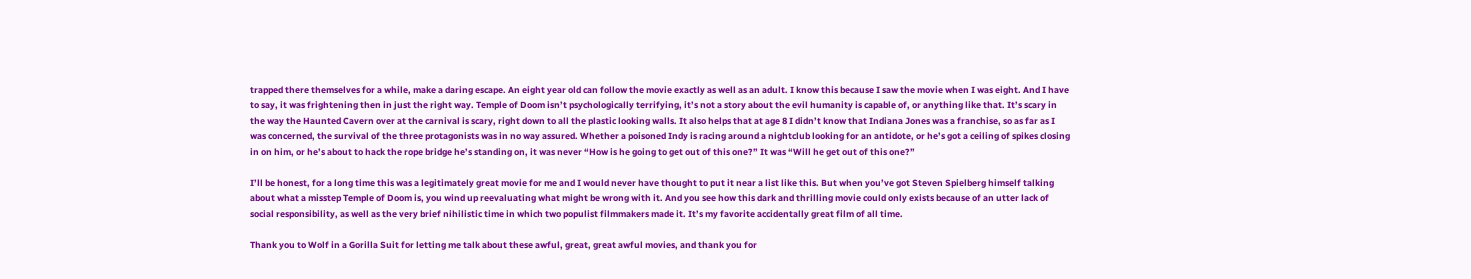trapped there themselves for a while, make a daring escape. An eight year old can follow the movie exactly as well as an adult. I know this because I saw the movie when I was eight. And I have to say, it was frightening then in just the right way. Temple of Doom isn’t psychologically terrifying, it’s not a story about the evil humanity is capable of, or anything like that. It’s scary in the way the Haunted Cavern over at the carnival is scary, right down to all the plastic looking walls. It also helps that at age 8 I didn’t know that Indiana Jones was a franchise, so as far as I was concerned, the survival of the three protagonists was in no way assured. Whether a poisoned Indy is racing around a nightclub looking for an antidote, or he’s got a ceiling of spikes closing in on him, or he’s about to hack the rope bridge he’s standing on, it was never “How is he going to get out of this one?” It was “Will he get out of this one?”

I’ll be honest, for a long time this was a legitimately great movie for me and I would never have thought to put it near a list like this. But when you’ve got Steven Spielberg himself talking about what a misstep Temple of Doom is, you wind up reevaluating what might be wrong with it. And you see how this dark and thrilling movie could only exists because of an utter lack of social responsibility, as well as the very brief nihilistic time in which two populist filmmakers made it. It’s my favorite accidentally great film of all time.

Thank you to Wolf in a Gorilla Suit for letting me talk about these awful, great, great awful movies, and thank you for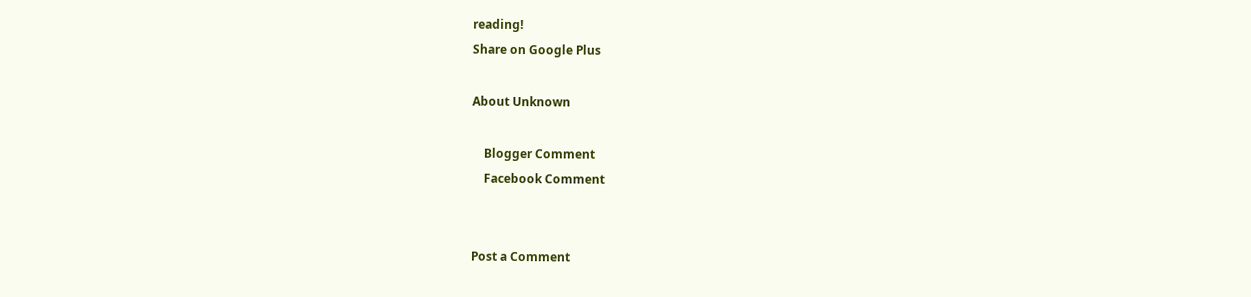reading!
Share on Google Plus

About Unknown

    Blogger Comment
    Facebook Comment


Post a Comment